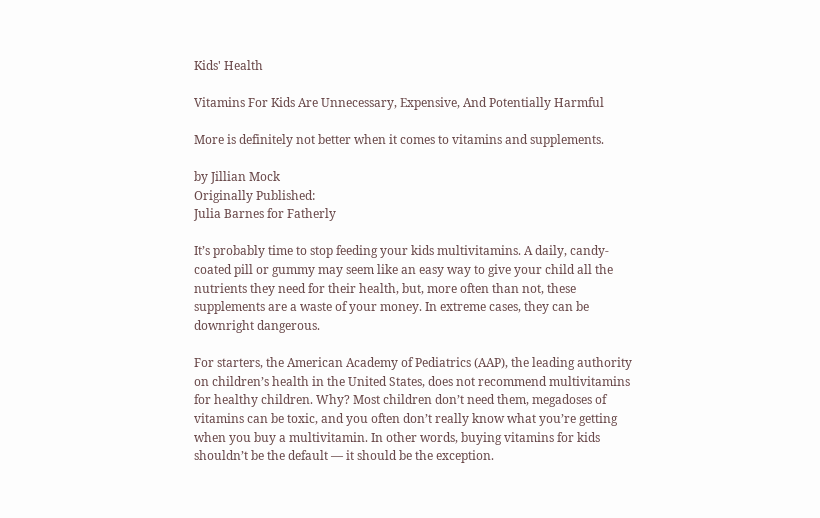Kids' Health

Vitamins For Kids Are Unnecessary, Expensive, And Potentially Harmful

More is definitely not better when it comes to vitamins and supplements.

by Jillian Mock
Originally Published:
Julia Barnes for Fatherly

It’s probably time to stop feeding your kids multivitamins. A daily, candy-coated pill or gummy may seem like an easy way to give your child all the nutrients they need for their health, but, more often than not, these supplements are a waste of your money. In extreme cases, they can be downright dangerous.

For starters, the American Academy of Pediatrics (AAP), the leading authority on children’s health in the United States, does not recommend multivitamins for healthy children. Why? Most children don’t need them, megadoses of vitamins can be toxic, and you often don’t really know what you’re getting when you buy a multivitamin. In other words, buying vitamins for kids shouldn’t be the default — it should be the exception.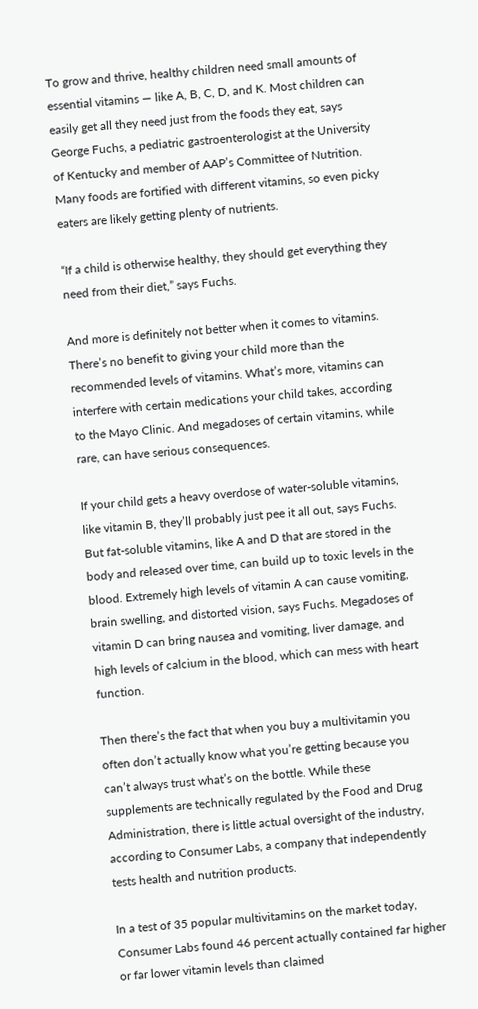To grow and thrive, healthy children need small amounts of essential vitamins — like A, B, C, D, and K. Most children can easily get all they need just from the foods they eat, says George Fuchs, a pediatric gastroenterologist at the University of Kentucky and member of AAP’s Committee of Nutrition. Many foods are fortified with different vitamins, so even picky eaters are likely getting plenty of nutrients.

“If a child is otherwise healthy, they should get everything they need from their diet,” says Fuchs.

And more is definitely not better when it comes to vitamins. There’s no benefit to giving your child more than the recommended levels of vitamins. What’s more, vitamins can interfere with certain medications your child takes, according to the Mayo Clinic. And megadoses of certain vitamins, while rare, can have serious consequences.

If your child gets a heavy overdose of water-soluble vitamins, like vitamin B, they’ll probably just pee it all out, says Fuchs. But fat-soluble vitamins, like A and D that are stored in the body and released over time, can build up to toxic levels in the blood. Extremely high levels of vitamin A can cause vomiting, brain swelling, and distorted vision, says Fuchs. Megadoses of vitamin D can bring nausea and vomiting, liver damage, and high levels of calcium in the blood, which can mess with heart function.

Then there’s the fact that when you buy a multivitamin you often don’t actually know what you’re getting because you can’t always trust what’s on the bottle. While these supplements are technically regulated by the Food and Drug Administration, there is little actual oversight of the industry, according to Consumer Labs, a company that independently tests health and nutrition products.

In a test of 35 popular multivitamins on the market today, Consumer Labs found 46 percent actually contained far higher or far lower vitamin levels than claimed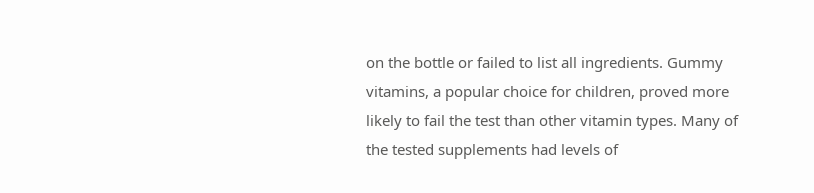on the bottle or failed to list all ingredients. Gummy vitamins, a popular choice for children, proved more likely to fail the test than other vitamin types. Many of the tested supplements had levels of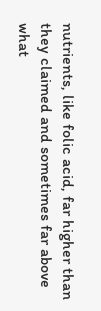nutrients, like folic acid, far higher than they claimed and sometimes far above what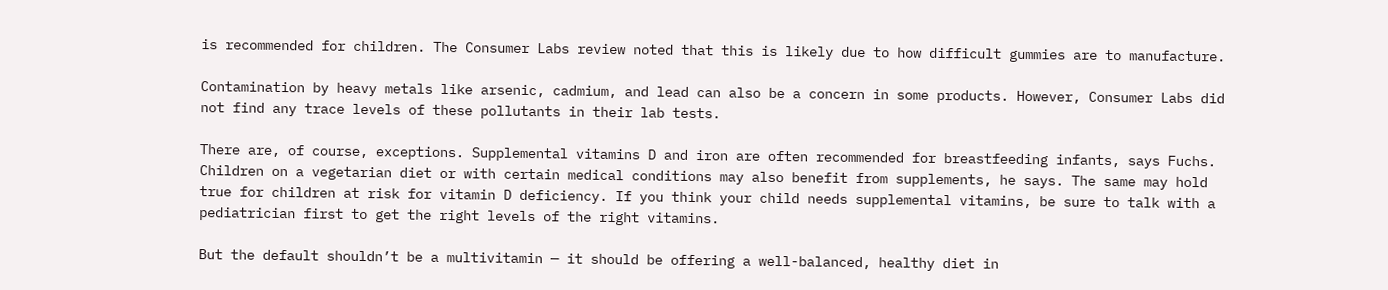is recommended for children. The Consumer Labs review noted that this is likely due to how difficult gummies are to manufacture.

Contamination by heavy metals like arsenic, cadmium, and lead can also be a concern in some products. However, Consumer Labs did not find any trace levels of these pollutants in their lab tests.

There are, of course, exceptions. Supplemental vitamins D and iron are often recommended for breastfeeding infants, says Fuchs. Children on a vegetarian diet or with certain medical conditions may also benefit from supplements, he says. The same may hold true for children at risk for vitamin D deficiency. If you think your child needs supplemental vitamins, be sure to talk with a pediatrician first to get the right levels of the right vitamins.

But the default shouldn’t be a multivitamin — it should be offering a well-balanced, healthy diet in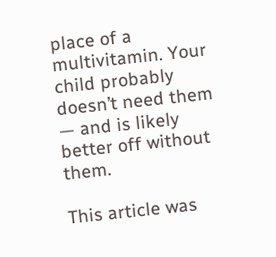place of a multivitamin. Your child probably doesn’t need them — and is likely better off without them.

This article was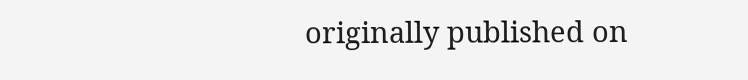originally published on